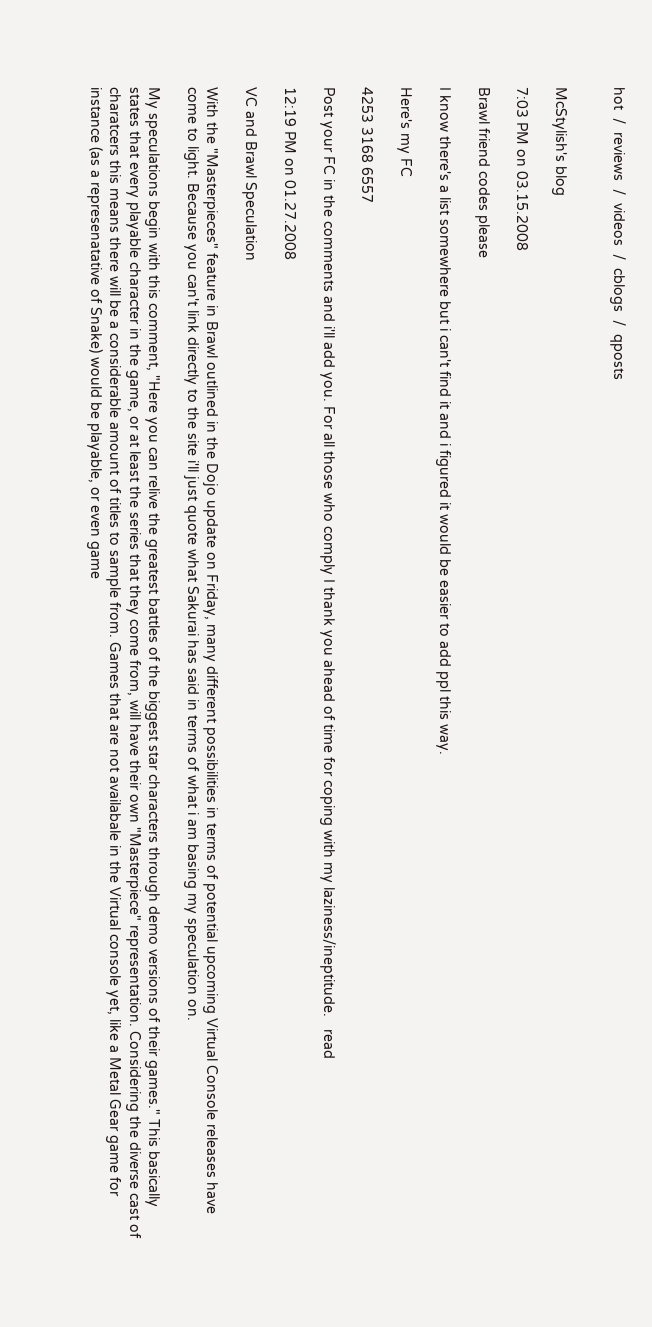hot  /  reviews  /  videos  /  cblogs  /  qposts


McStylish's blog

7:03 PM on 03.15.2008

Brawl friend codes please

I know there's a list somewhere but i can't find it and i figured it would be easier to add ppl this way.

Here's my FC

4253 3168 6557

Post your FC in the comments and i'll add you. For all those who comply I thank you ahead of time for coping with my laziness/ineptitude.   read

12:19 PM on 01.27.2008

VC and Brawl Speculation

With the "Masterpieces" feature in Brawl outlined in the Dojo update on Friday, many different possibilities in terms of potential upcoming Virtual Console releases have come to light. Because you can't link directly to the site i'll just quote what Sakurai has said in terms of what i am basing my speculation on.

My speculations begin with this comment, "Here you can relive the greatest battles of the biggest star characters through demo versions of their games." This basically states that every playable character in the game, or at least the series that they come from, will have their own "Masterpiece" representation. Considering the diverse cast of charatcers this means there will be a considerable amount of titles to sample from. Games that are not availabale in the Virtual console yet, like a Metal Gear game for instance (as a represenatative of Snake) would be playable, or even game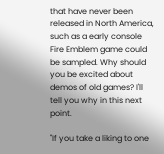that have never been released in North America, such as a early console Fire Emblem game could be sampled. Why should you be excited about demos of old games? I'll tell you why in this next point.

"If you take a liking to one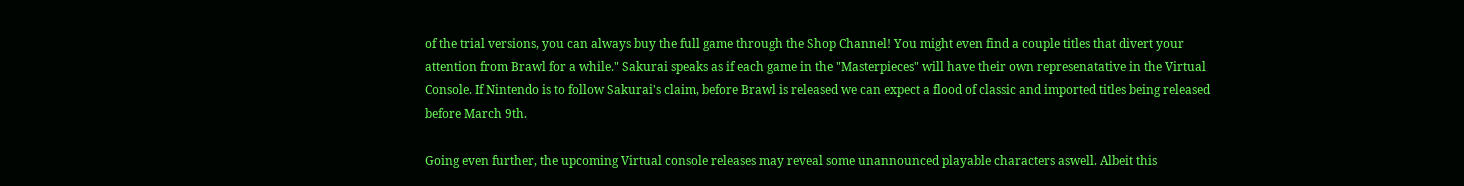of the trial versions, you can always buy the full game through the Shop Channel! You might even find a couple titles that divert your attention from Brawl for a while." Sakurai speaks as if each game in the "Masterpieces" will have their own represenatative in the Virtual Console. If Nintendo is to follow Sakurai's claim, before Brawl is released we can expect a flood of classic and imported titles being released before March 9th.

Going even further, the upcoming Virtual console releases may reveal some unannounced playable characters aswell. Albeit this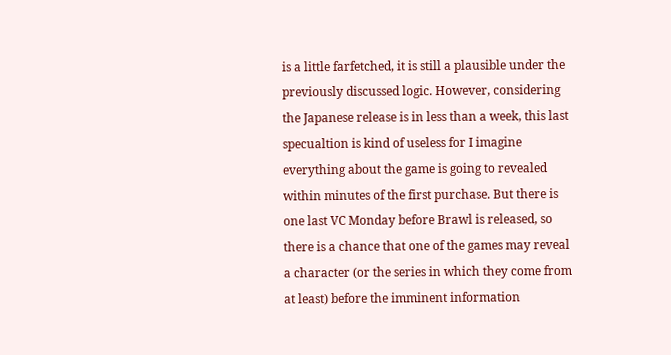is a little farfetched, it is still a plausible under the previously discussed logic. However, considering the Japanese release is in less than a week, this last specualtion is kind of useless for I imagine everything about the game is going to revealed within minutes of the first purchase. But there is one last VC Monday before Brawl is released, so there is a chance that one of the games may reveal a character (or the series in which they come from at least) before the imminent information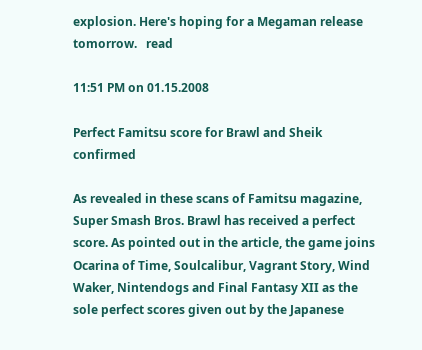explosion. Here's hoping for a Megaman release tomorrow.   read

11:51 PM on 01.15.2008

Perfect Famitsu score for Brawl and Sheik confirmed

As revealed in these scans of Famitsu magazine, Super Smash Bros. Brawl has received a perfect score. As pointed out in the article, the game joins Ocarina of Time, Soulcalibur, Vagrant Story, Wind Waker, Nintendogs and Final Fantasy XII as the sole perfect scores given out by the Japanese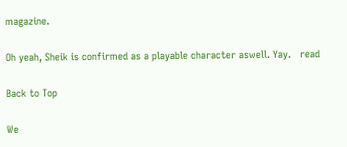magazine.

Oh yeah, Sheik is confirmed as a playable character aswell. Yay.   read

Back to Top

We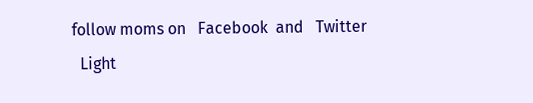follow moms on   Facebook  and   Twitter
  Light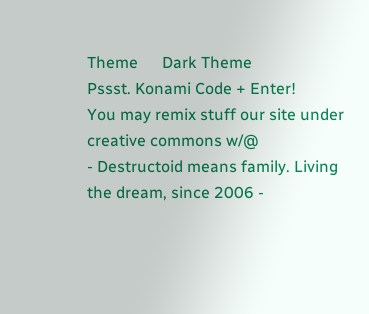Theme      Dark Theme
Pssst. Konami Code + Enter!
You may remix stuff our site under creative commons w/@
- Destructoid means family. Living the dream, since 2006 -